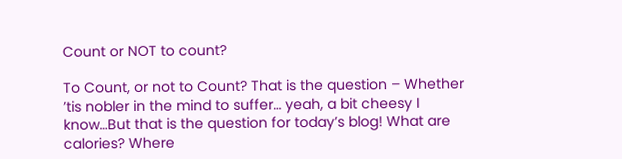Count or NOT to count?

To Count, or not to Count? That is the question – Whether ’tis nobler in the mind to suffer… yeah, a bit cheesy I know…But that is the question for today’s blog! What are calories? Where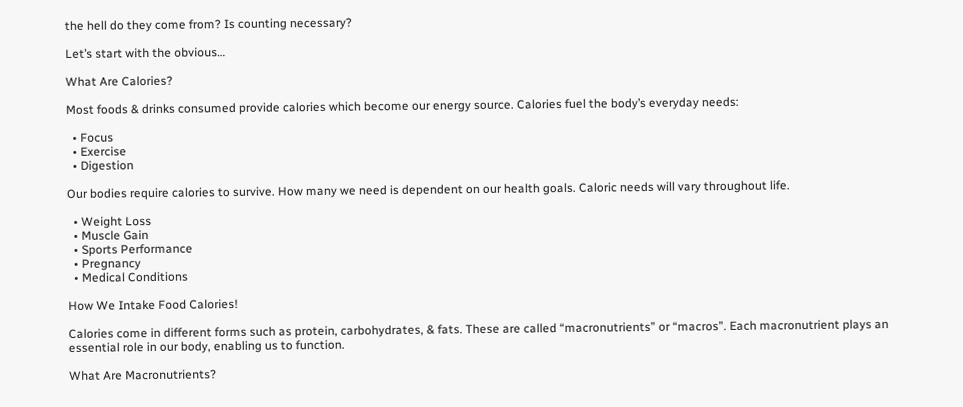the hell do they come from? Is counting necessary?

Let’s start with the obvious…

What Are Calories?

Most foods & drinks consumed provide calories which become our energy source. Calories fuel the body’s everyday needs:

  • Focus
  • Exercise
  • Digestion

Our bodies require calories to survive. How many we need is dependent on our health goals. Caloric needs will vary throughout life.

  • Weight Loss
  • Muscle Gain
  • Sports Performance
  • Pregnancy
  • Medical Conditions

How We Intake Food Calories!

Calories come in different forms such as protein, carbohydrates, & fats. These are called “macronutrients” or “macros”. Each macronutrient plays an essential role in our body, enabling us to function.

What Are Macronutrients?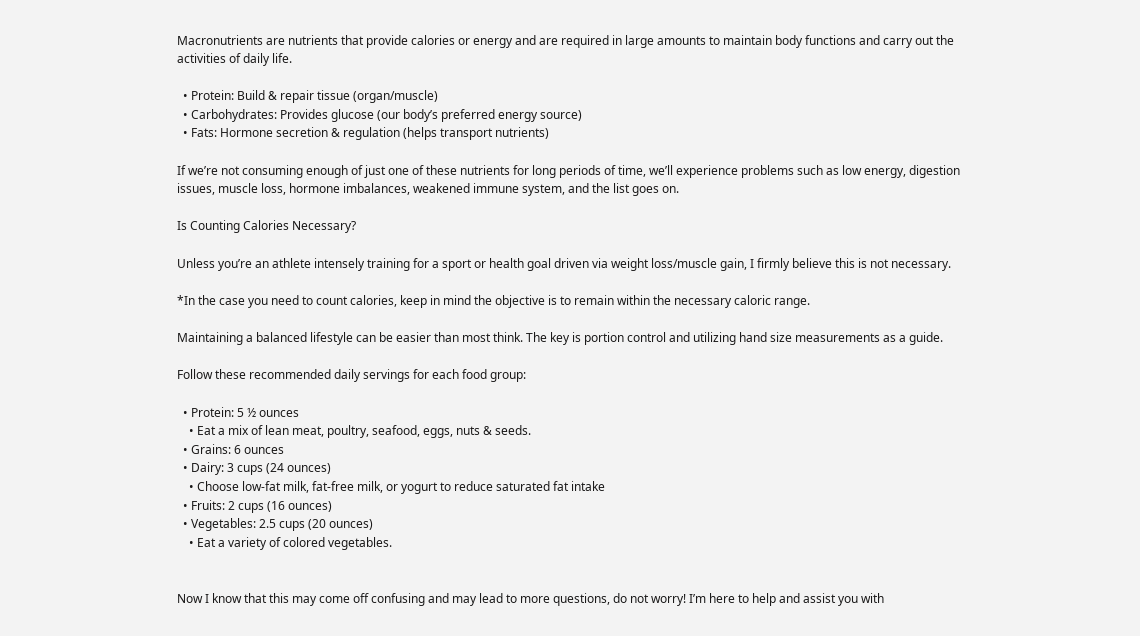Macronutrients are nutrients that provide calories or energy and are required in large amounts to maintain body functions and carry out the activities of daily life.

  • Protein: Build & repair tissue (organ/muscle)
  • Carbohydrates: Provides glucose (our body’s preferred energy source)
  • Fats: Hormone secretion & regulation (helps transport nutrients)

If we’re not consuming enough of just one of these nutrients for long periods of time, we’ll experience problems such as low energy, digestion issues, muscle loss, hormone imbalances, weakened immune system, and the list goes on.

Is Counting Calories Necessary?

Unless you’re an athlete intensely training for a sport or health goal driven via weight loss/muscle gain, I firmly believe this is not necessary.

*In the case you need to count calories, keep in mind the objective is to remain within the necessary caloric range.

Maintaining a balanced lifestyle can be easier than most think. The key is portion control and utilizing hand size measurements as a guide.

Follow these recommended daily servings for each food group:

  • Protein: 5 ½ ounces
    • Eat a mix of lean meat, poultry, seafood, eggs, nuts & seeds.
  • Grains: 6 ounces
  • Dairy: 3 cups (24 ounces)
    • Choose low-fat milk, fat-free milk, or yogurt to reduce saturated fat intake
  • Fruits: 2 cups (16 ounces)
  • Vegetables: 2.5 cups (20 ounces)
    • Eat a variety of colored vegetables.


Now I know that this may come off confusing and may lead to more questions, do not worry! I’m here to help and assist you with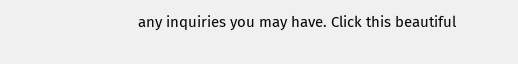any inquiries you may have. Click this beautiful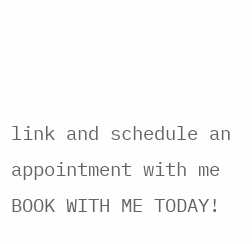link and schedule an appointment with me BOOK WITH ME TODAY!